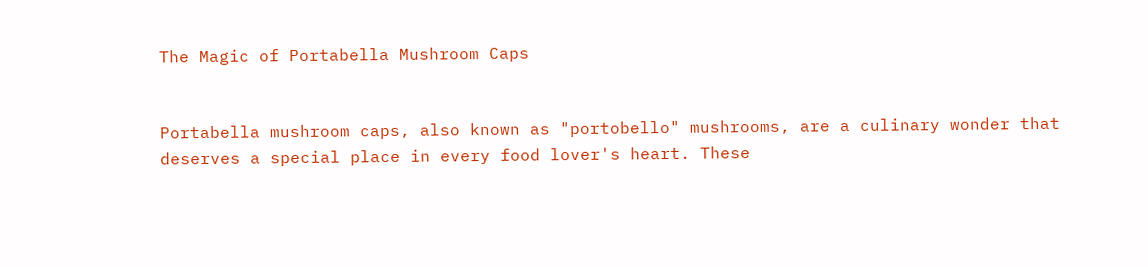The Magic of Portabella Mushroom Caps


Portabella mushroom caps, also known as "portobello" mushrooms, are a culinary wonder that deserves a special place in every food lover's heart. These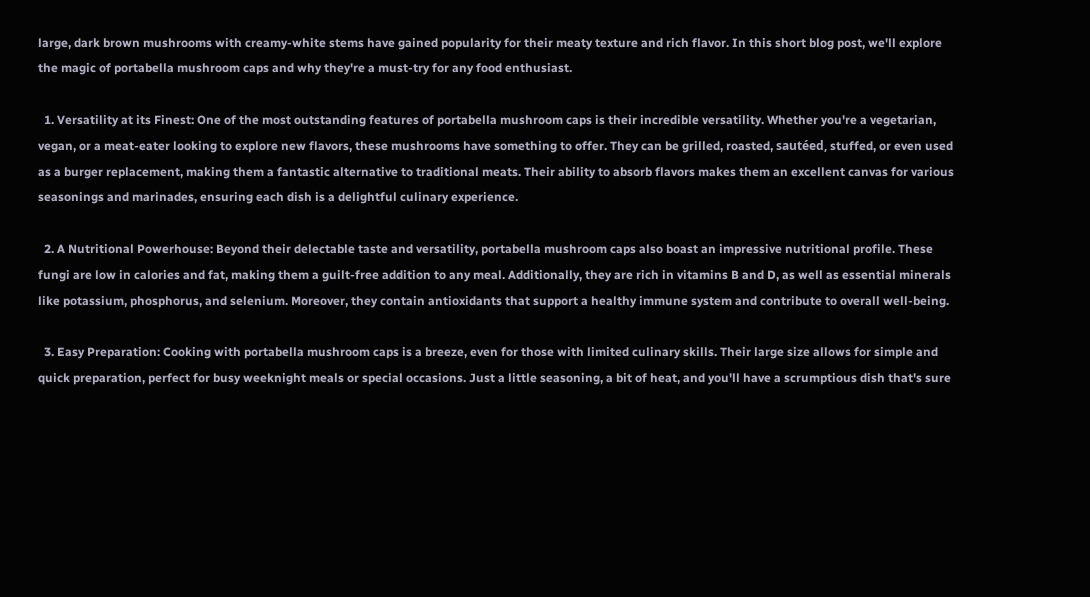large, dark brown mushrooms with creamy-white stems have gained popularity for their meaty texture and rich flavor. In this short blog post, we'll explore the magic of portabella mushroom caps and why they're a must-try for any food enthusiast.

  1. Versatility at its Finest: One of the most outstanding features of portabella mushroom caps is their incredible versatility. Whether you're a vegetarian, vegan, or a meat-eater looking to explore new flavors, these mushrooms have something to offer. They can be grilled, roasted, sautéed, stuffed, or even used as a burger replacement, making them a fantastic alternative to traditional meats. Their ability to absorb flavors makes them an excellent canvas for various seasonings and marinades, ensuring each dish is a delightful culinary experience.

  2. A Nutritional Powerhouse: Beyond their delectable taste and versatility, portabella mushroom caps also boast an impressive nutritional profile. These fungi are low in calories and fat, making them a guilt-free addition to any meal. Additionally, they are rich in vitamins B and D, as well as essential minerals like potassium, phosphorus, and selenium. Moreover, they contain antioxidants that support a healthy immune system and contribute to overall well-being.

  3. Easy Preparation: Cooking with portabella mushroom caps is a breeze, even for those with limited culinary skills. Their large size allows for simple and quick preparation, perfect for busy weeknight meals or special occasions. Just a little seasoning, a bit of heat, and you'll have a scrumptious dish that's sure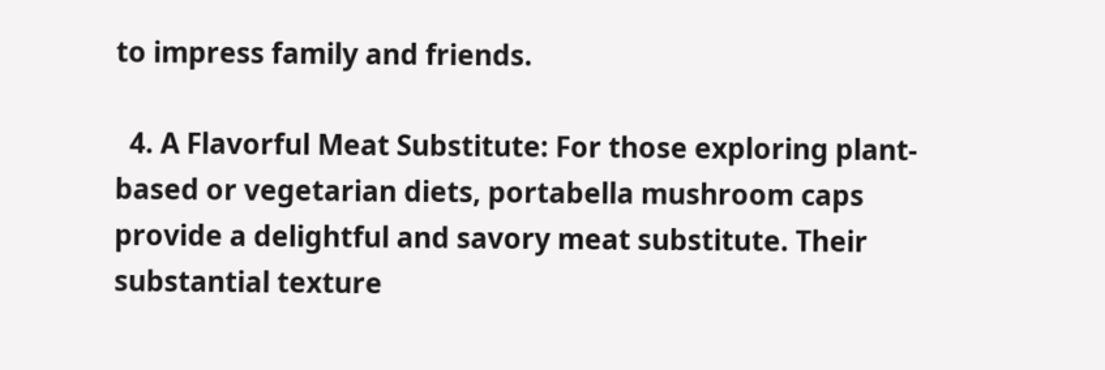to impress family and friends.

  4. A Flavorful Meat Substitute: For those exploring plant-based or vegetarian diets, portabella mushroom caps provide a delightful and savory meat substitute. Their substantial texture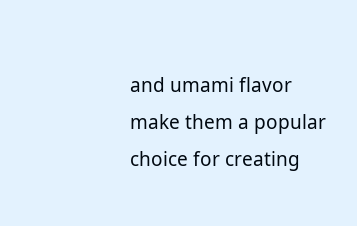and umami flavor make them a popular choice for creating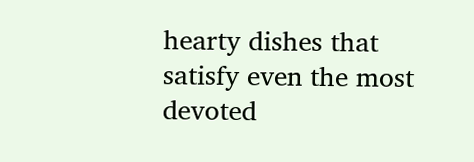hearty dishes that satisfy even the most devoted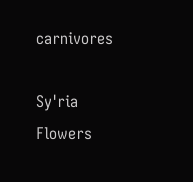carnivores

Sy'ria Flowers